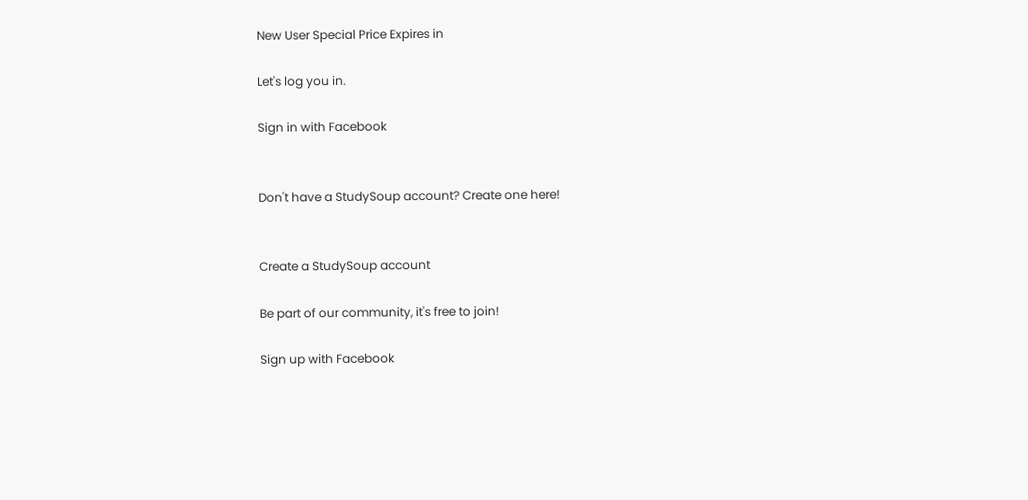New User Special Price Expires in

Let's log you in.

Sign in with Facebook


Don't have a StudySoup account? Create one here!


Create a StudySoup account

Be part of our community, it's free to join!

Sign up with Facebook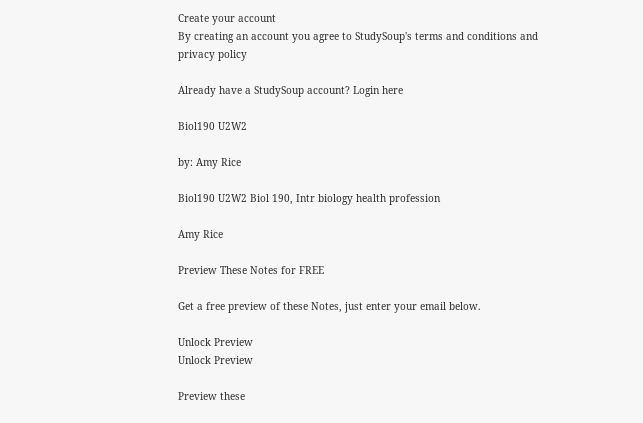Create your account
By creating an account you agree to StudySoup's terms and conditions and privacy policy

Already have a StudySoup account? Login here

Biol190 U2W2

by: Amy Rice

Biol190 U2W2 Biol 190, Intr biology health profession

Amy Rice

Preview These Notes for FREE

Get a free preview of these Notes, just enter your email below.

Unlock Preview
Unlock Preview

Preview these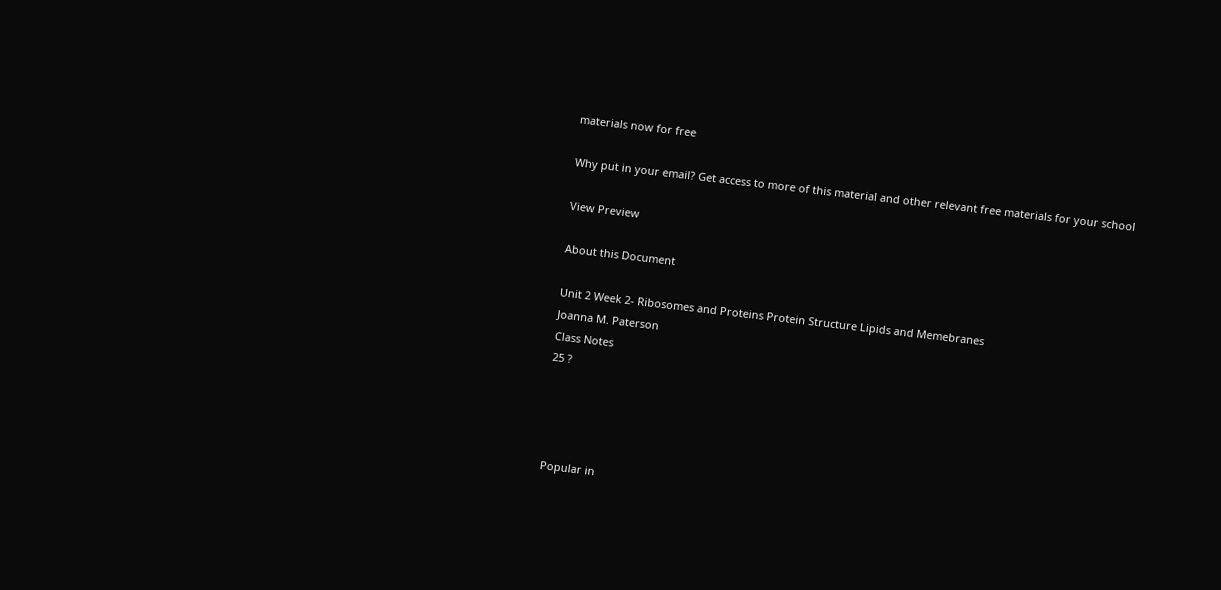materials now for free

Why put in your email? Get access to more of this material and other relevant free materials for your school

View Preview

About this Document

Unit 2 Week 2- Ribosomes and Proteins Protein Structure Lipids and Memebranes
Joanna M. Paterson
Class Notes
25 ?




Popular in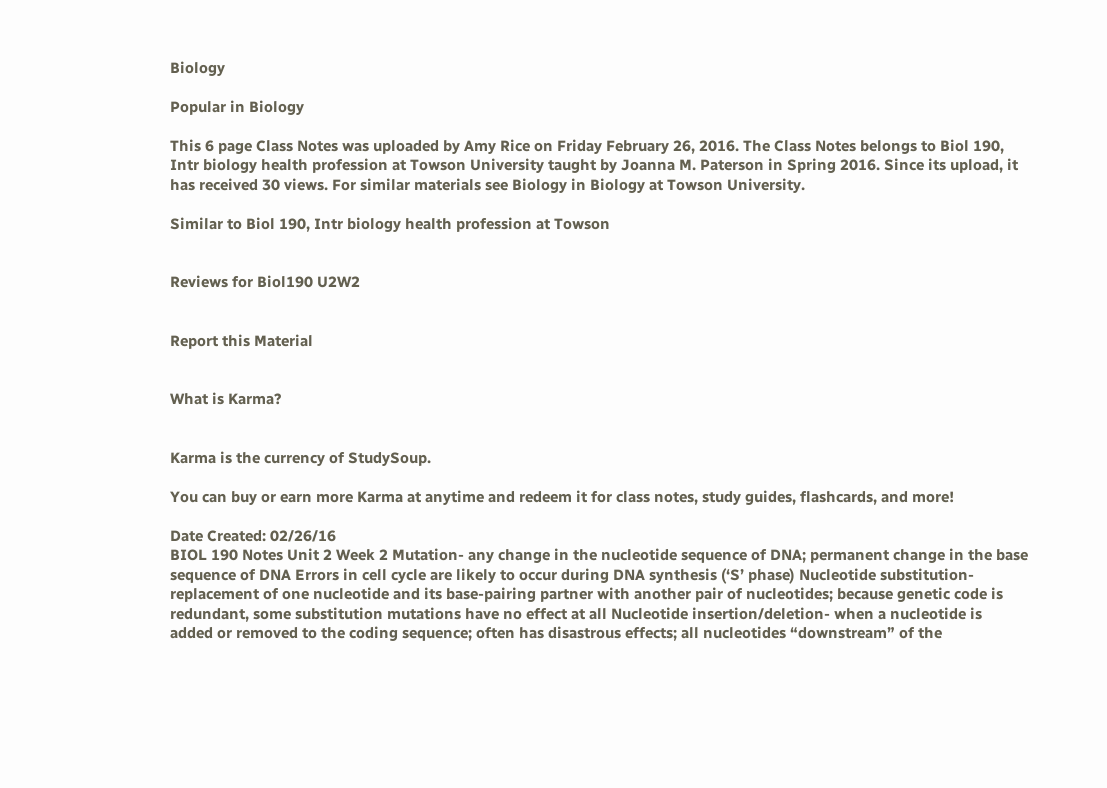Biology

Popular in Biology

This 6 page Class Notes was uploaded by Amy Rice on Friday February 26, 2016. The Class Notes belongs to Biol 190, Intr biology health profession at Towson University taught by Joanna M. Paterson in Spring 2016. Since its upload, it has received 30 views. For similar materials see Biology in Biology at Towson University.

Similar to Biol 190, Intr biology health profession at Towson


Reviews for Biol190 U2W2


Report this Material


What is Karma?


Karma is the currency of StudySoup.

You can buy or earn more Karma at anytime and redeem it for class notes, study guides, flashcards, and more!

Date Created: 02/26/16
BIOL 190 Notes Unit 2 Week 2 Mutation- any change in the nucleotide sequence of DNA; permanent change in the base sequence of DNA Errors in cell cycle are likely to occur during DNA synthesis (‘S’ phase) Nucleotide substitution- replacement of one nucleotide and its base-pairing partner with another pair of nucleotides; because genetic code is redundant, some substitution mutations have no effect at all Nucleotide insertion/deletion- when a nucleotide is added or removed to the coding sequence; often has disastrous effects; all nucleotides “downstream” of the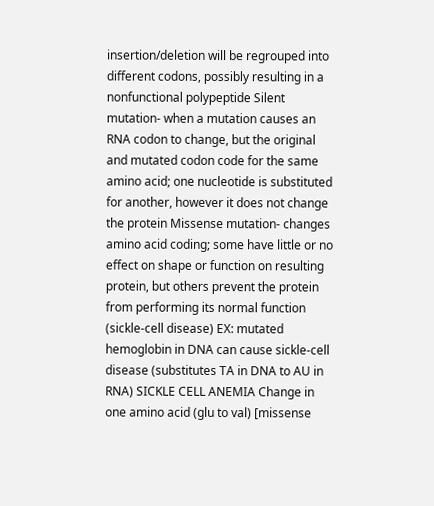insertion/deletion will be regrouped into different codons, possibly resulting in a nonfunctional polypeptide Silent mutation- when a mutation causes an RNA codon to change, but the original and mutated codon code for the same amino acid; one nucleotide is substituted for another, however it does not change the protein Missense mutation- changes amino acid coding; some have little or no effect on shape or function on resulting protein, but others prevent the protein from performing its normal function (sickle-cell disease) EX: mutated hemoglobin in DNA can cause sickle-cell disease (substitutes TA in DNA to AU in RNA) SICKLE CELL ANEMIA Change in one amino acid (glu to val) [missense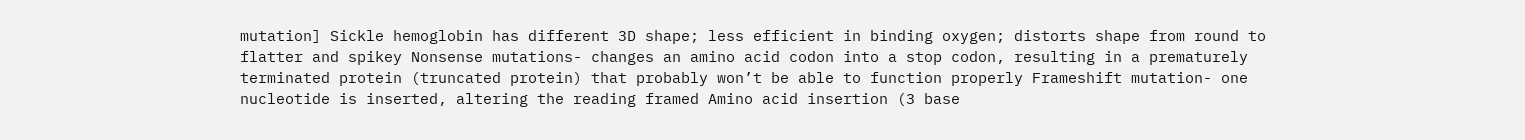mutation] Sickle hemoglobin has different 3D shape; less efficient in binding oxygen; distorts shape from round to flatter and spikey Nonsense mutations- changes an amino acid codon into a stop codon, resulting in a prematurely terminated protein (truncated protein) that probably won’t be able to function properly Frameshift mutation- one nucleotide is inserted, altering the reading framed Amino acid insertion (3 base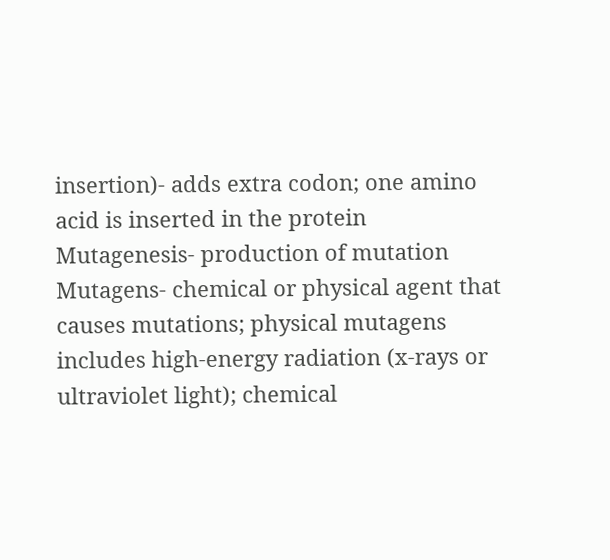insertion)- adds extra codon; one amino acid is inserted in the protein Mutagenesis- production of mutation Mutagens- chemical or physical agent that causes mutations; physical mutagens includes high-energy radiation (x-rays or ultraviolet light); chemical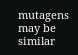mutagens may be similar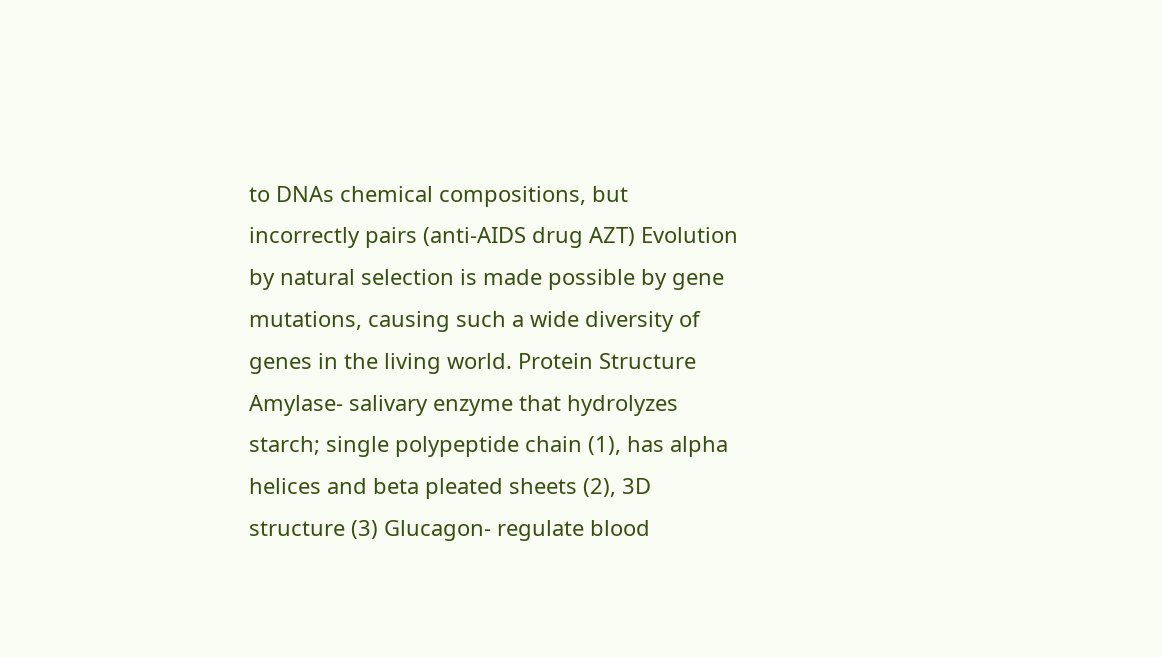to DNAs chemical compositions, but incorrectly pairs (anti-AIDS drug AZT) Evolution by natural selection is made possible by gene mutations, causing such a wide diversity of genes in the living world. Protein Structure Amylase- salivary enzyme that hydrolyzes starch; single polypeptide chain (1), has alpha helices and beta pleated sheets (2), 3D structure (3) Glucagon- regulate blood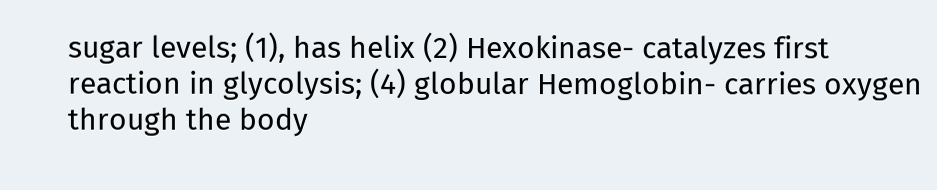sugar levels; (1), has helix (2) Hexokinase- catalyzes first reaction in glycolysis; (4) globular Hemoglobin- carries oxygen through the body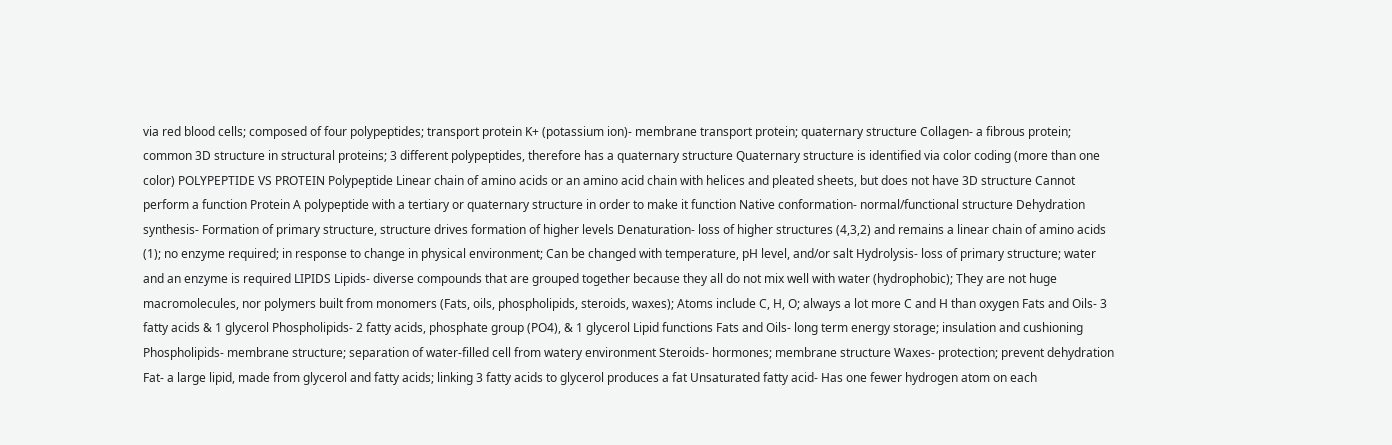via red blood cells; composed of four polypeptides; transport protein K+ (potassium ion)- membrane transport protein; quaternary structure Collagen- a fibrous protein; common 3D structure in structural proteins; 3 different polypeptides, therefore has a quaternary structure Quaternary structure is identified via color coding (more than one color) POLYPEPTIDE VS PROTEIN Polypeptide Linear chain of amino acids or an amino acid chain with helices and pleated sheets, but does not have 3D structure Cannot perform a function Protein A polypeptide with a tertiary or quaternary structure in order to make it function Native conformation- normal/functional structure Dehydration synthesis- Formation of primary structure, structure drives formation of higher levels Denaturation- loss of higher structures (4,3,2) and remains a linear chain of amino acids (1); no enzyme required; in response to change in physical environment; Can be changed with temperature, pH level, and/or salt Hydrolysis- loss of primary structure; water and an enzyme is required LIPIDS Lipids- diverse compounds that are grouped together because they all do not mix well with water (hydrophobic); They are not huge macromolecules, nor polymers built from monomers (Fats, oils, phospholipids, steroids, waxes); Atoms include C, H, O; always a lot more C and H than oxygen Fats and Oils- 3 fatty acids & 1 glycerol Phospholipids- 2 fatty acids, phosphate group (PO4), & 1 glycerol Lipid functions Fats and Oils- long term energy storage; insulation and cushioning Phospholipids- membrane structure; separation of water-filled cell from watery environment Steroids- hormones; membrane structure Waxes- protection; prevent dehydration Fat- a large lipid, made from glycerol and fatty acids; linking 3 fatty acids to glycerol produces a fat Unsaturated fatty acid- Has one fewer hydrogen atom on each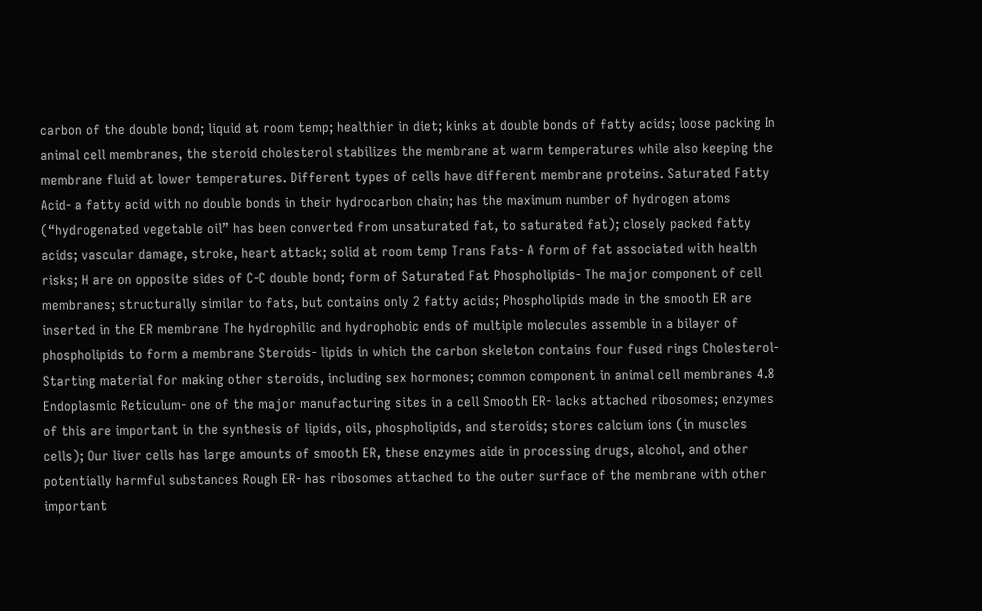carbon of the double bond; liquid at room temp; healthier in diet; kinks at double bonds of fatty acids; loose packing In animal cell membranes, the steroid cholesterol stabilizes the membrane at warm temperatures while also keeping the membrane fluid at lower temperatures. Different types of cells have different membrane proteins. Saturated Fatty Acid- a fatty acid with no double bonds in their hydrocarbon chain; has the maximum number of hydrogen atoms (“hydrogenated vegetable oil” has been converted from unsaturated fat, to saturated fat); closely packed fatty acids; vascular damage, stroke, heart attack; solid at room temp Trans Fats- A form of fat associated with health risks; H are on opposite sides of C-C double bond; form of Saturated Fat Phospholipids- The major component of cell membranes; structurally similar to fats, but contains only 2 fatty acids; Phospholipids made in the smooth ER are inserted in the ER membrane The hydrophilic and hydrophobic ends of multiple molecules assemble in a bilayer of phospholipids to form a membrane Steroids- lipids in which the carbon skeleton contains four fused rings Cholesterol- Starting material for making other steroids, including sex hormones; common component in animal cell membranes 4.8 Endoplasmic Reticulum- one of the major manufacturing sites in a cell Smooth ER- lacks attached ribosomes; enzymes of this are important in the synthesis of lipids, oils, phospholipids, and steroids; stores calcium ions (in muscles cells); Our liver cells has large amounts of smooth ER, these enzymes aide in processing drugs, alcohol, and other potentially harmful substances Rough ER- has ribosomes attached to the outer surface of the membrane with other important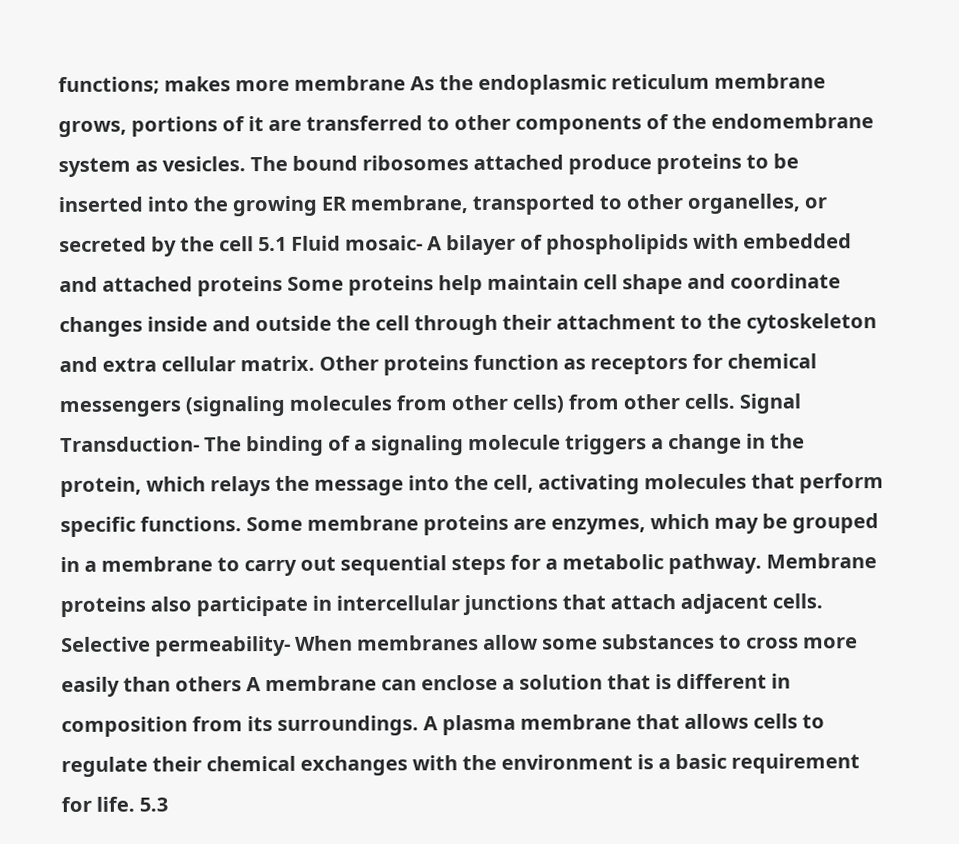functions; makes more membrane As the endoplasmic reticulum membrane grows, portions of it are transferred to other components of the endomembrane system as vesicles. The bound ribosomes attached produce proteins to be inserted into the growing ER membrane, transported to other organelles, or secreted by the cell 5.1 Fluid mosaic- A bilayer of phospholipids with embedded and attached proteins Some proteins help maintain cell shape and coordinate changes inside and outside the cell through their attachment to the cytoskeleton and extra cellular matrix. Other proteins function as receptors for chemical messengers (signaling molecules from other cells) from other cells. Signal Transduction- The binding of a signaling molecule triggers a change in the protein, which relays the message into the cell, activating molecules that perform specific functions. Some membrane proteins are enzymes, which may be grouped in a membrane to carry out sequential steps for a metabolic pathway. Membrane proteins also participate in intercellular junctions that attach adjacent cells. Selective permeability- When membranes allow some substances to cross more easily than others A membrane can enclose a solution that is different in composition from its surroundings. A plasma membrane that allows cells to regulate their chemical exchanges with the environment is a basic requirement for life. 5.3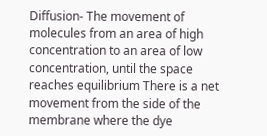Diffusion- The movement of molecules from an area of high concentration to an area of low concentration, until the space reaches equilibrium There is a net movement from the side of the membrane where the dye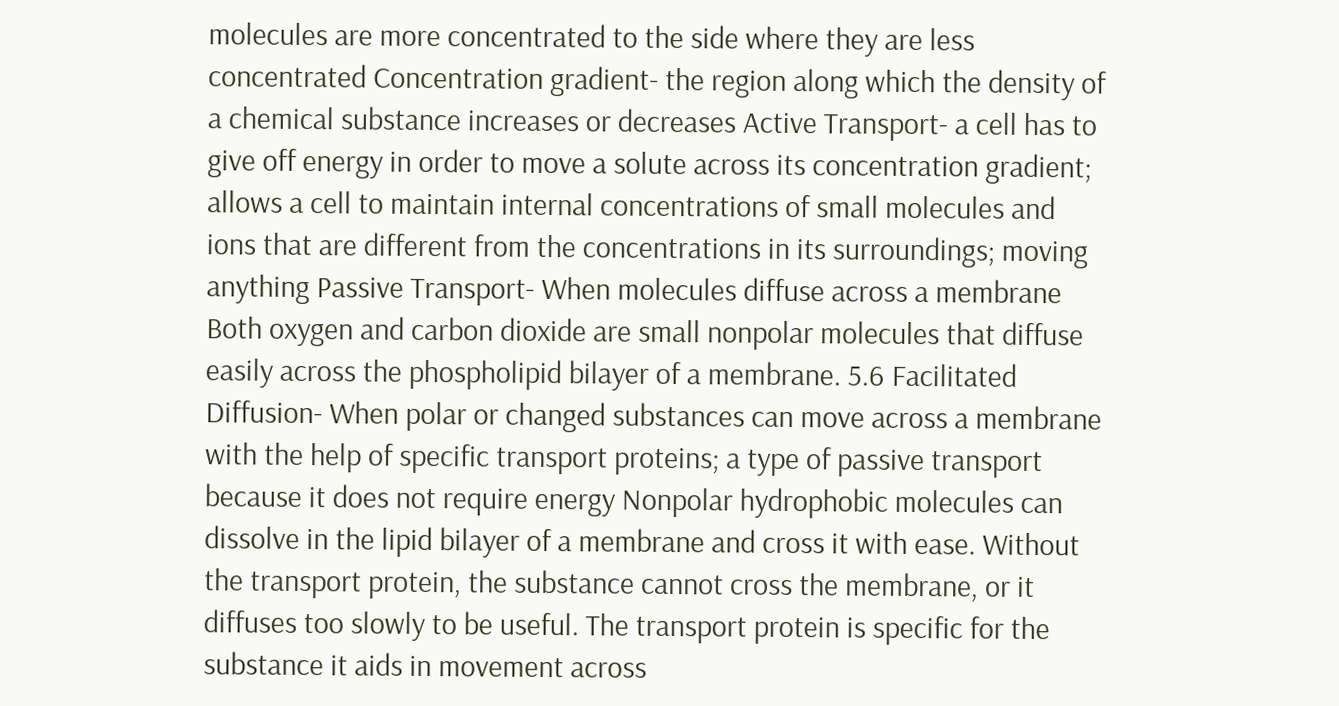molecules are more concentrated to the side where they are less concentrated Concentration gradient- the region along which the density of a chemical substance increases or decreases Active Transport- a cell has to give off energy in order to move a solute across its concentration gradient; allows a cell to maintain internal concentrations of small molecules and ions that are different from the concentrations in its surroundings; moving anything Passive Transport- When molecules diffuse across a membrane Both oxygen and carbon dioxide are small nonpolar molecules that diffuse easily across the phospholipid bilayer of a membrane. 5.6 Facilitated Diffusion- When polar or changed substances can move across a membrane with the help of specific transport proteins; a type of passive transport because it does not require energy Nonpolar hydrophobic molecules can dissolve in the lipid bilayer of a membrane and cross it with ease. Without the transport protein, the substance cannot cross the membrane, or it diffuses too slowly to be useful. The transport protein is specific for the substance it aids in movement across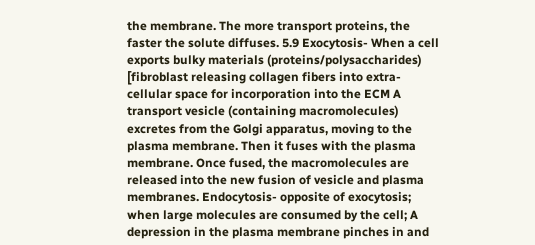the membrane. The more transport proteins, the faster the solute diffuses. 5.9 Exocytosis- When a cell exports bulky materials (proteins/polysaccharides) [fibroblast releasing collagen fibers into extra-cellular space for incorporation into the ECM A transport vesicle (containing macromolecules) excretes from the Golgi apparatus, moving to the plasma membrane. Then it fuses with the plasma membrane. Once fused, the macromolecules are released into the new fusion of vesicle and plasma membranes. Endocytosis- opposite of exocytosis; when large molecules are consumed by the cell; A depression in the plasma membrane pinches in and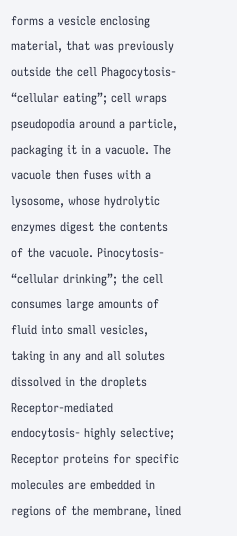forms a vesicle enclosing material, that was previously outside the cell Phagocytosis- “cellular eating”; cell wraps pseudopodia around a particle, packaging it in a vacuole. The vacuole then fuses with a lysosome, whose hydrolytic enzymes digest the contents of the vacuole. Pinocytosis- “cellular drinking”; the cell consumes large amounts of fluid into small vesicles, taking in any and all solutes dissolved in the droplets Receptor-mediated endocytosis- highly selective; Receptor proteins for specific molecules are embedded in regions of the membrane, lined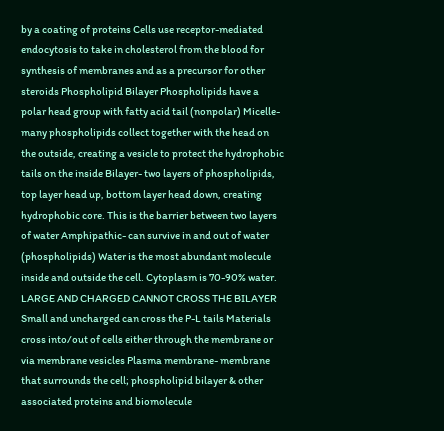by a coating of proteins Cells use receptor-mediated endocytosis to take in cholesterol from the blood for synthesis of membranes and as a precursor for other steroids Phospholipid Bilayer Phospholipids have a polar head group with fatty acid tail (nonpolar) Micelle- many phospholipids collect together with the head on the outside, creating a vesicle to protect the hydrophobic tails on the inside Bilayer- two layers of phospholipids, top layer head up, bottom layer head down, creating hydrophobic core. This is the barrier between two layers of water Amphipathic- can survive in and out of water (phospholipids) Water is the most abundant molecule inside and outside the cell. Cytoplasm is 70-90% water. LARGE AND CHARGED CANNOT CROSS THE BILAYER Small and uncharged can cross the P-L tails Materials cross into/out of cells either through the membrane or via membrane vesicles Plasma membrane- membrane that surrounds the cell; phospholipid bilayer & other associated proteins and biomolecule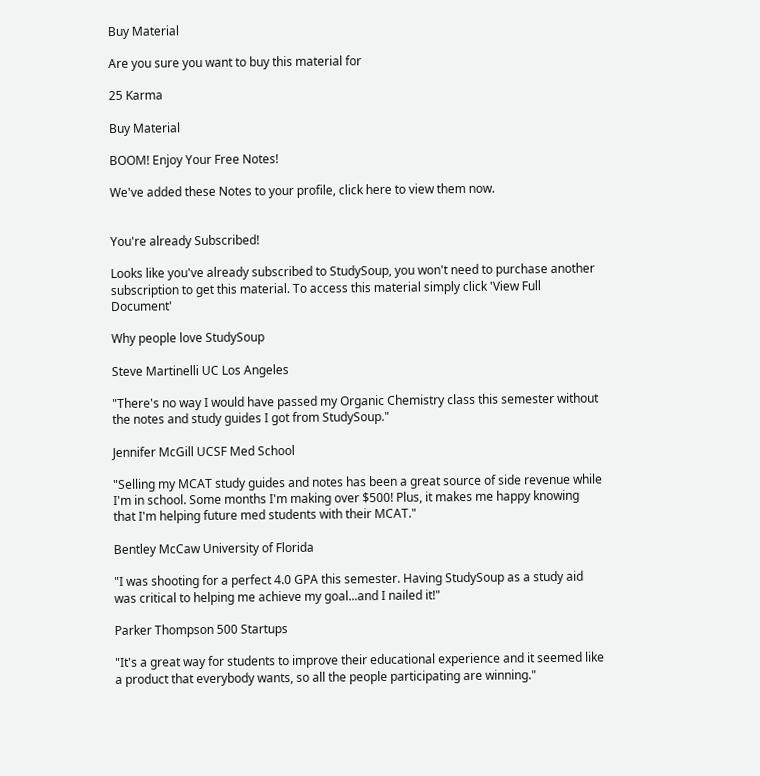Buy Material

Are you sure you want to buy this material for

25 Karma

Buy Material

BOOM! Enjoy Your Free Notes!

We've added these Notes to your profile, click here to view them now.


You're already Subscribed!

Looks like you've already subscribed to StudySoup, you won't need to purchase another subscription to get this material. To access this material simply click 'View Full Document'

Why people love StudySoup

Steve Martinelli UC Los Angeles

"There's no way I would have passed my Organic Chemistry class this semester without the notes and study guides I got from StudySoup."

Jennifer McGill UCSF Med School

"Selling my MCAT study guides and notes has been a great source of side revenue while I'm in school. Some months I'm making over $500! Plus, it makes me happy knowing that I'm helping future med students with their MCAT."

Bentley McCaw University of Florida

"I was shooting for a perfect 4.0 GPA this semester. Having StudySoup as a study aid was critical to helping me achieve my goal...and I nailed it!"

Parker Thompson 500 Startups

"It's a great way for students to improve their educational experience and it seemed like a product that everybody wants, so all the people participating are winning."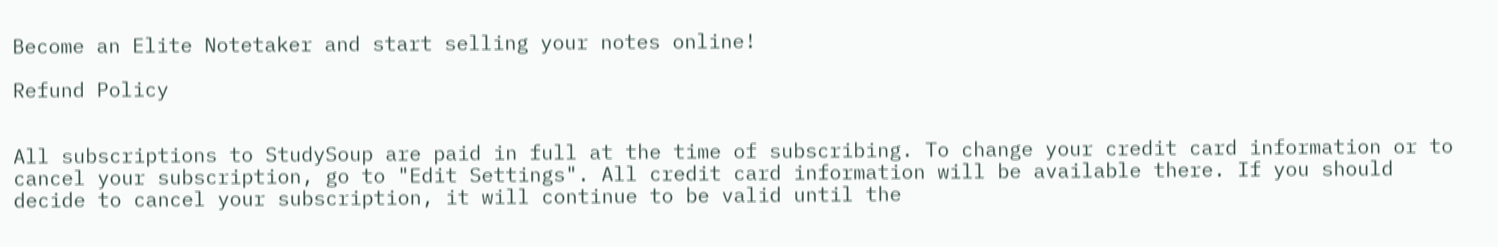Become an Elite Notetaker and start selling your notes online!

Refund Policy


All subscriptions to StudySoup are paid in full at the time of subscribing. To change your credit card information or to cancel your subscription, go to "Edit Settings". All credit card information will be available there. If you should decide to cancel your subscription, it will continue to be valid until the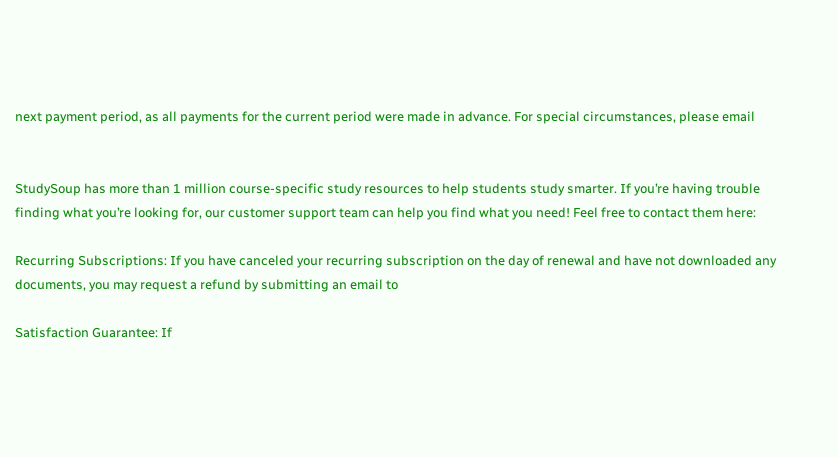next payment period, as all payments for the current period were made in advance. For special circumstances, please email


StudySoup has more than 1 million course-specific study resources to help students study smarter. If you’re having trouble finding what you’re looking for, our customer support team can help you find what you need! Feel free to contact them here:

Recurring Subscriptions: If you have canceled your recurring subscription on the day of renewal and have not downloaded any documents, you may request a refund by submitting an email to

Satisfaction Guarantee: If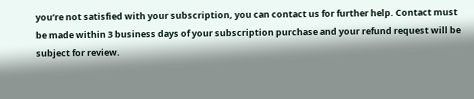you’re not satisfied with your subscription, you can contact us for further help. Contact must be made within 3 business days of your subscription purchase and your refund request will be subject for review.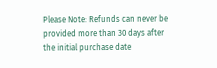Please Note: Refunds can never be provided more than 30 days after the initial purchase date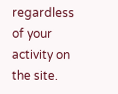regardless of your activity on the site.